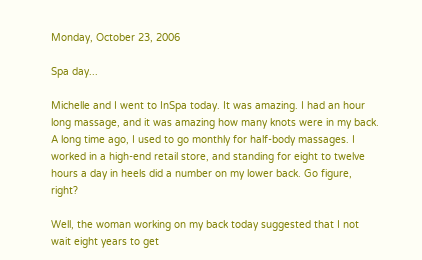Monday, October 23, 2006

Spa day...

Michelle and I went to InSpa today. It was amazing. I had an hour long massage, and it was amazing how many knots were in my back. A long time ago, I used to go monthly for half-body massages. I worked in a high-end retail store, and standing for eight to twelve hours a day in heels did a number on my lower back. Go figure, right?

Well, the woman working on my back today suggested that I not wait eight years to get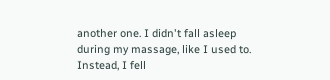another one. I didn't fall asleep during my massage, like I used to. Instead, I fell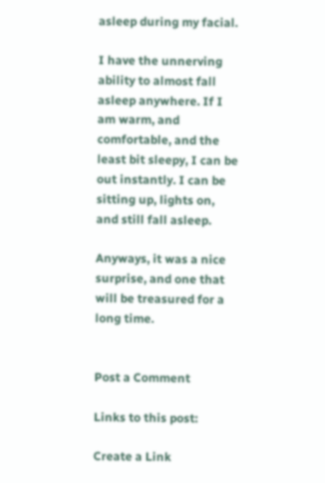asleep during my facial.

I have the unnerving ability to almost fall asleep anywhere. If I am warm, and comfortable, and the least bit sleepy, I can be out instantly. I can be sitting up, lights on, and still fall asleep.

Anyways, it was a nice surprise, and one that will be treasured for a long time.


Post a Comment

Links to this post:

Create a Link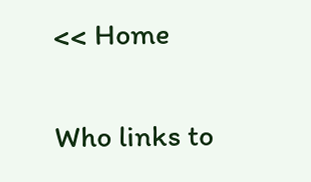<< Home

Who links to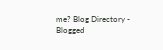me? Blog Directory - Blogged